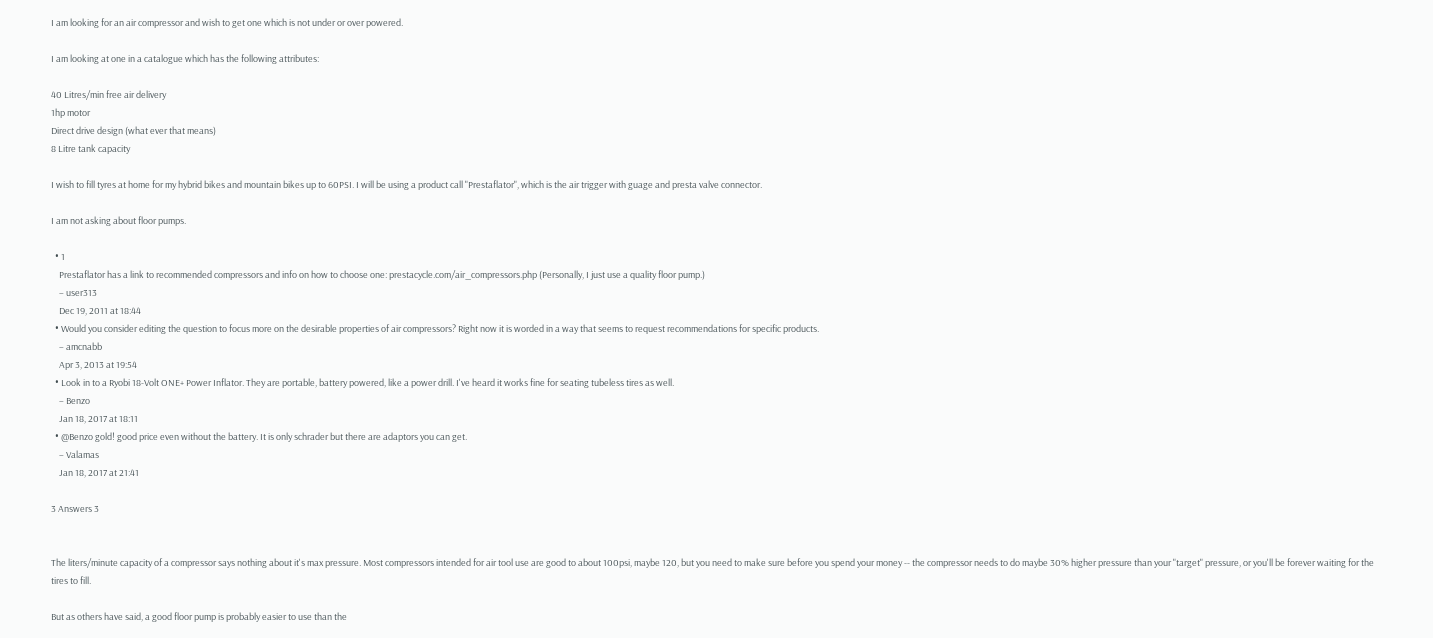I am looking for an air compressor and wish to get one which is not under or over powered.

I am looking at one in a catalogue which has the following attributes:

40 Litres/min free air delivery
1hp motor
Direct drive design (what ever that means)
8 Litre tank capacity

I wish to fill tyres at home for my hybrid bikes and mountain bikes up to 60PSI. I will be using a product call "Prestaflator", which is the air trigger with guage and presta valve connector.

I am not asking about floor pumps.

  • 1
    Prestaflator has a link to recommended compressors and info on how to choose one: prestacycle.com/air_compressors.php (Personally, I just use a quality floor pump.)
    – user313
    Dec 19, 2011 at 18:44
  • Would you consider editing the question to focus more on the desirable properties of air compressors? Right now it is worded in a way that seems to request recommendations for specific products.
    – amcnabb
    Apr 3, 2013 at 19:54
  • Look in to a Ryobi 18-Volt ONE+ Power Inflator. They are portable, battery powered, like a power drill. I've heard it works fine for seating tubeless tires as well.
    – Benzo
    Jan 18, 2017 at 18:11
  • @Benzo gold! good price even without the battery. It is only schrader but there are adaptors you can get.
    – Valamas
    Jan 18, 2017 at 21:41

3 Answers 3


The liters/minute capacity of a compressor says nothing about it's max pressure. Most compressors intended for air tool use are good to about 100psi, maybe 120, but you need to make sure before you spend your money -- the compressor needs to do maybe 30% higher pressure than your "target" pressure, or you'll be forever waiting for the tires to fill.

But as others have said, a good floor pump is probably easier to use than the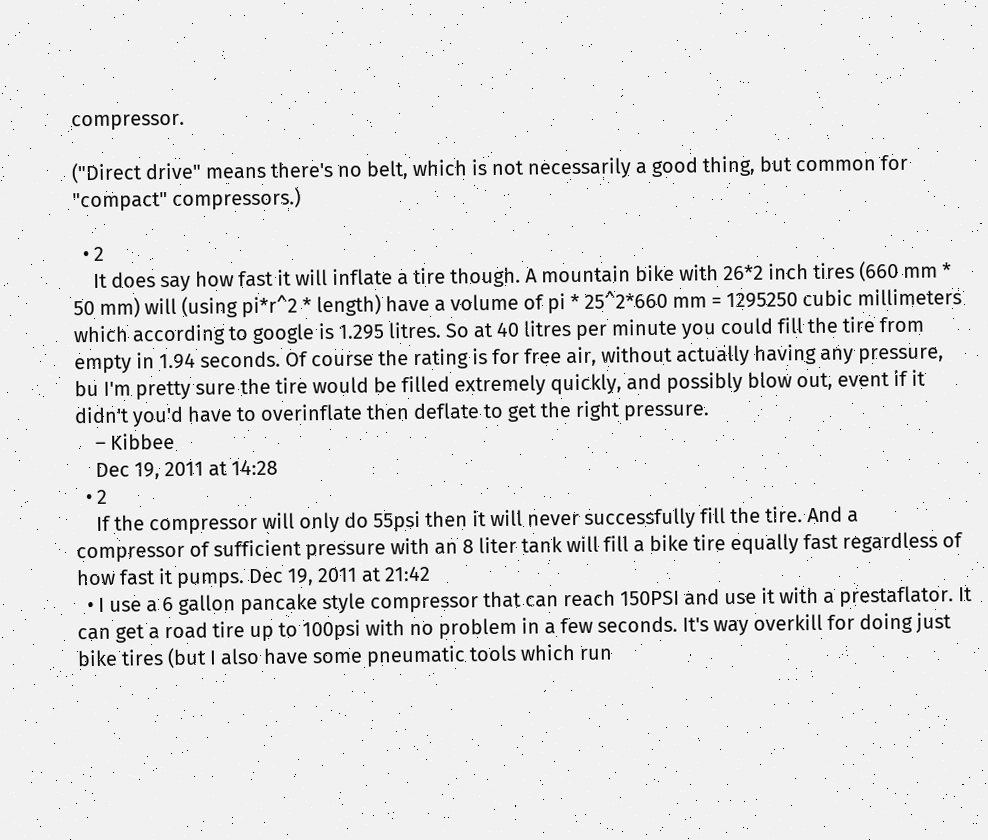compressor.

("Direct drive" means there's no belt, which is not necessarily a good thing, but common for "compact" compressors.)

  • 2
    It does say how fast it will inflate a tire though. A mountain bike with 26*2 inch tires (660 mm * 50 mm) will (using pi*r^2 * length) have a volume of pi * 25^2*660 mm = 1295250 cubic millimeters which according to google is 1.295 litres. So at 40 litres per minute you could fill the tire from empty in 1.94 seconds. Of course the rating is for free air, without actually having any pressure, bu I'm pretty sure the tire would be filled extremely quickly, and possibly blow out, event if it didn't you'd have to overinflate then deflate to get the right pressure.
    – Kibbee
    Dec 19, 2011 at 14:28
  • 2
    If the compressor will only do 55psi then it will never successfully fill the tire. And a compressor of sufficient pressure with an 8 liter tank will fill a bike tire equally fast regardless of how fast it pumps. Dec 19, 2011 at 21:42
  • I use a 6 gallon pancake style compressor that can reach 150PSI and use it with a prestaflator. It can get a road tire up to 100psi with no problem in a few seconds. It's way overkill for doing just bike tires (but I also have some pneumatic tools which run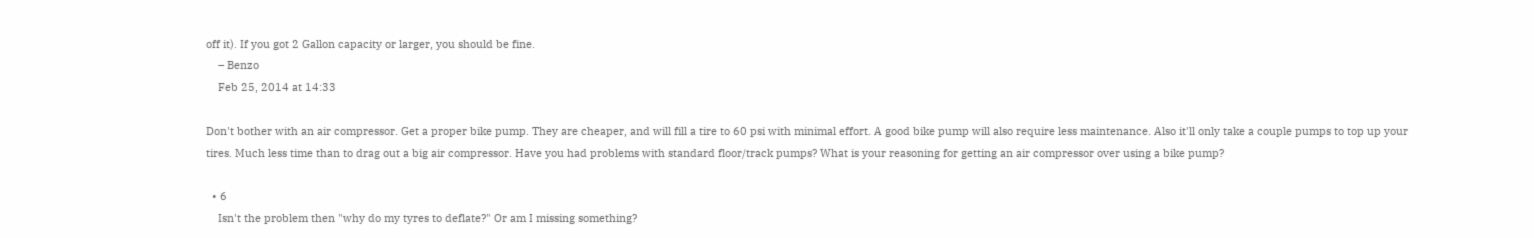off it). If you got 2 Gallon capacity or larger, you should be fine.
    – Benzo
    Feb 25, 2014 at 14:33

Don't bother with an air compressor. Get a proper bike pump. They are cheaper, and will fill a tire to 60 psi with minimal effort. A good bike pump will also require less maintenance. Also it'll only take a couple pumps to top up your tires. Much less time than to drag out a big air compressor. Have you had problems with standard floor/track pumps? What is your reasoning for getting an air compressor over using a bike pump?

  • 6
    Isn't the problem then "why do my tyres to deflate?" Or am I missing something?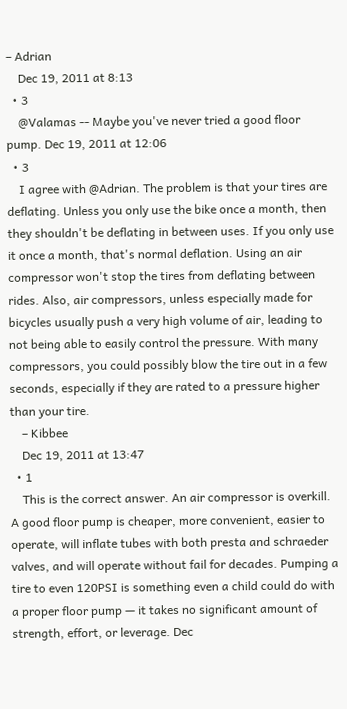– Adrian
    Dec 19, 2011 at 8:13
  • 3
    @Valamas -- Maybe you've never tried a good floor pump. Dec 19, 2011 at 12:06
  • 3
    I agree with @Adrian. The problem is that your tires are deflating. Unless you only use the bike once a month, then they shouldn't be deflating in between uses. If you only use it once a month, that's normal deflation. Using an air compressor won't stop the tires from deflating between rides. Also, air compressors, unless especially made for bicycles usually push a very high volume of air, leading to not being able to easily control the pressure. With many compressors, you could possibly blow the tire out in a few seconds, especially if they are rated to a pressure higher than your tire.
    – Kibbee
    Dec 19, 2011 at 13:47
  • 1
    This is the correct answer. An air compressor is overkill. A good floor pump is cheaper, more convenient, easier to operate, will inflate tubes with both presta and schraeder valves, and will operate without fail for decades. Pumping a tire to even 120PSI is something even a child could do with a proper floor pump — it takes no significant amount of strength, effort, or leverage. Dec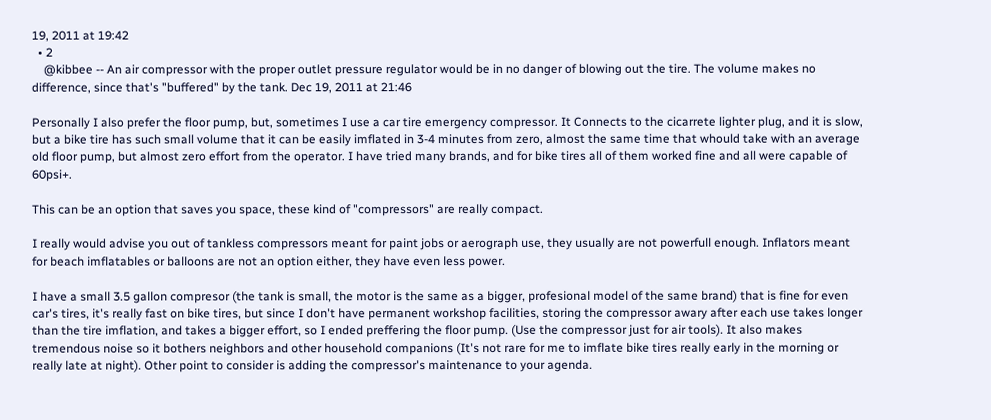19, 2011 at 19:42
  • 2
    @kibbee -- An air compressor with the proper outlet pressure regulator would be in no danger of blowing out the tire. The volume makes no difference, since that's "buffered" by the tank. Dec 19, 2011 at 21:46

Personally I also prefer the floor pump, but, sometimes I use a car tire emergency compressor. It Connects to the cicarrete lighter plug, and it is slow, but a bike tire has such small volume that it can be easily imflated in 3-4 minutes from zero, almost the same time that whould take with an average old floor pump, but almost zero effort from the operator. I have tried many brands, and for bike tires all of them worked fine and all were capable of 60psi+.

This can be an option that saves you space, these kind of "compressors" are really compact.

I really would advise you out of tankless compressors meant for paint jobs or aerograph use, they usually are not powerfull enough. Inflators meant for beach imflatables or balloons are not an option either, they have even less power.

I have a small 3.5 gallon compresor (the tank is small, the motor is the same as a bigger, profesional model of the same brand) that is fine for even car's tires, it's really fast on bike tires, but since I don't have permanent workshop facilities, storing the compressor awary after each use takes longer than the tire imflation, and takes a bigger effort, so I ended preffering the floor pump. (Use the compressor just for air tools). It also makes tremendous noise so it bothers neighbors and other household companions (It's not rare for me to imflate bike tires really early in the morning or really late at night). Other point to consider is adding the compressor's maintenance to your agenda.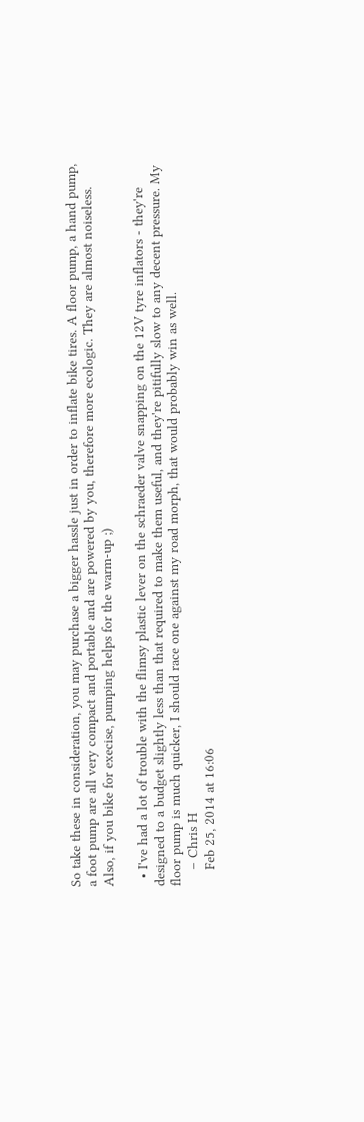So take these in consideration, you may purchase a bigger hassle just in order to inflate bike tires. A floor pump, a hand pump, a foot pump are all very compact and portable and are powered by you, therefore more ecologic. They are almost noiseless. Also, if you bike for execise, pumping helps for the warm-up ;)

  • I've had a lot of trouble with the flimsy plastic lever on the schraeder valve snapping on the 12V tyre inflators - they're designed to a budget slightly less than that required to make them useful, and they're pitifully slow to any decent pressure. My floor pump is much quicker, I should race one against my road morph, that would probably win as well.
    – Chris H
    Feb 25, 2014 at 16:06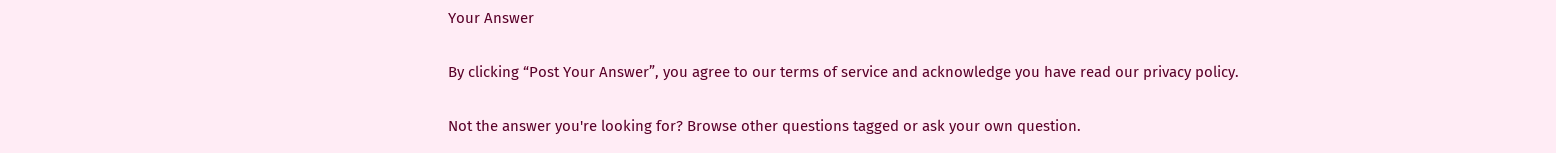Your Answer

By clicking “Post Your Answer”, you agree to our terms of service and acknowledge you have read our privacy policy.

Not the answer you're looking for? Browse other questions tagged or ask your own question.